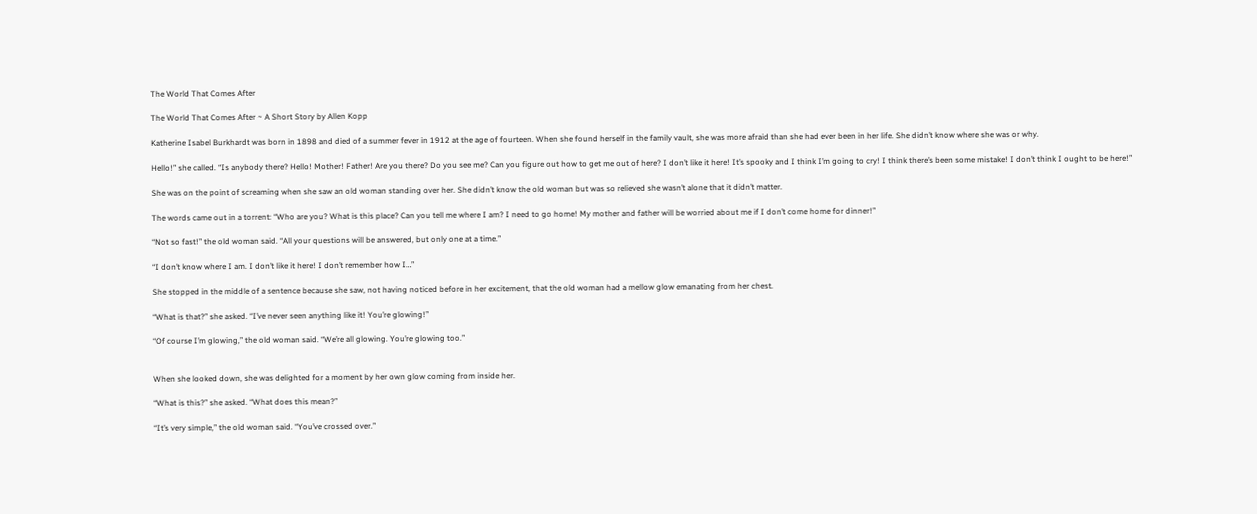The World That Comes After

The World That Comes After ~ A Short Story by Allen Kopp

Katherine Isabel Burkhardt was born in 1898 and died of a summer fever in 1912 at the age of fourteen. When she found herself in the family vault, she was more afraid than she had ever been in her life. She didn’t know where she was or why.

Hello!” she called. “Is anybody there? Hello! Mother! Father! Are you there? Do you see me? Can you figure out how to get me out of here? I don’t like it here! It’s spooky and I think I’m going to cry! I think there’s been some mistake! I don’t think I ought to be here!”

She was on the point of screaming when she saw an old woman standing over her. She didn’t know the old woman but was so relieved she wasn’t alone that it didn’t matter.

The words came out in a torrent: “Who are you? What is this place? Can you tell me where I am? I need to go home! My mother and father will be worried about me if I don’t come home for dinner!”

“Not so fast!” the old woman said. “All your questions will be answered, but only one at a time.”

“I don’t know where I am. I don’t like it here! I don’t remember how I…”

She stopped in the middle of a sentence because she saw, not having noticed before in her excitement, that the old woman had a mellow glow emanating from her chest.

“What is that?” she asked. “I’ve never seen anything like it! You’re glowing!”

“Of course I’m glowing,” the old woman said. “We’re all glowing. You’re glowing too.”


When she looked down, she was delighted for a moment by her own glow coming from inside her.

“What is this?” she asked. “What does this mean?”

“It’s very simple,” the old woman said. “You’ve crossed over.”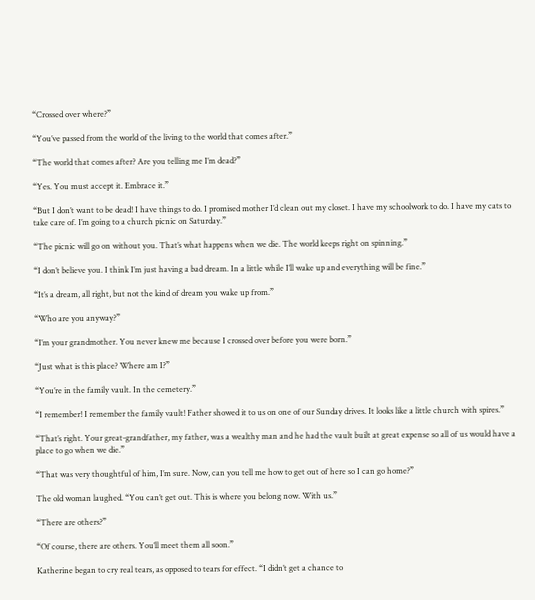“Crossed over where?”

“You’ve passed from the world of the living to the world that comes after.”

“The world that comes after? Are you telling me I’m dead?”

“Yes. You must accept it. Embrace it.”

“But I don’t want to be dead! I have things to do. I promised mother I’d clean out my closet. I have my schoolwork to do. I have my cats to take care of. I’m going to a church picnic on Saturday.”

“The picnic will go on without you. That’s what happens when we die. The world keeps right on spinning.”

“I don’t believe you. I think I’m just having a bad dream. In a little while I’ll wake up and everything will be fine.”

“It’s a dream, all right, but not the kind of dream you wake up from.”

“Who are you anyway?”

“I’m your grandmother. You never knew me because I crossed over before you were born.”

“Just what is this place? Where am I?”

“You’re in the family vault. In the cemetery.”

“I remember! I remember the family vault! Father showed it to us on one of our Sunday drives. It looks like a little church with spires.”

“That’s right. Your great-grandfather, my father, was a wealthy man and he had the vault built at great expense so all of us would have a place to go when we die.”

“That was very thoughtful of him, I’m sure. Now, can you tell me how to get out of here so I can go home?”

The old woman laughed. “You can’t get out. This is where you belong now. With us.”

“There are others?”

“Of course, there are others. You’ll meet them all soon.”

Katherine began to cry real tears, as opposed to tears for effect. “I didn’t get a chance to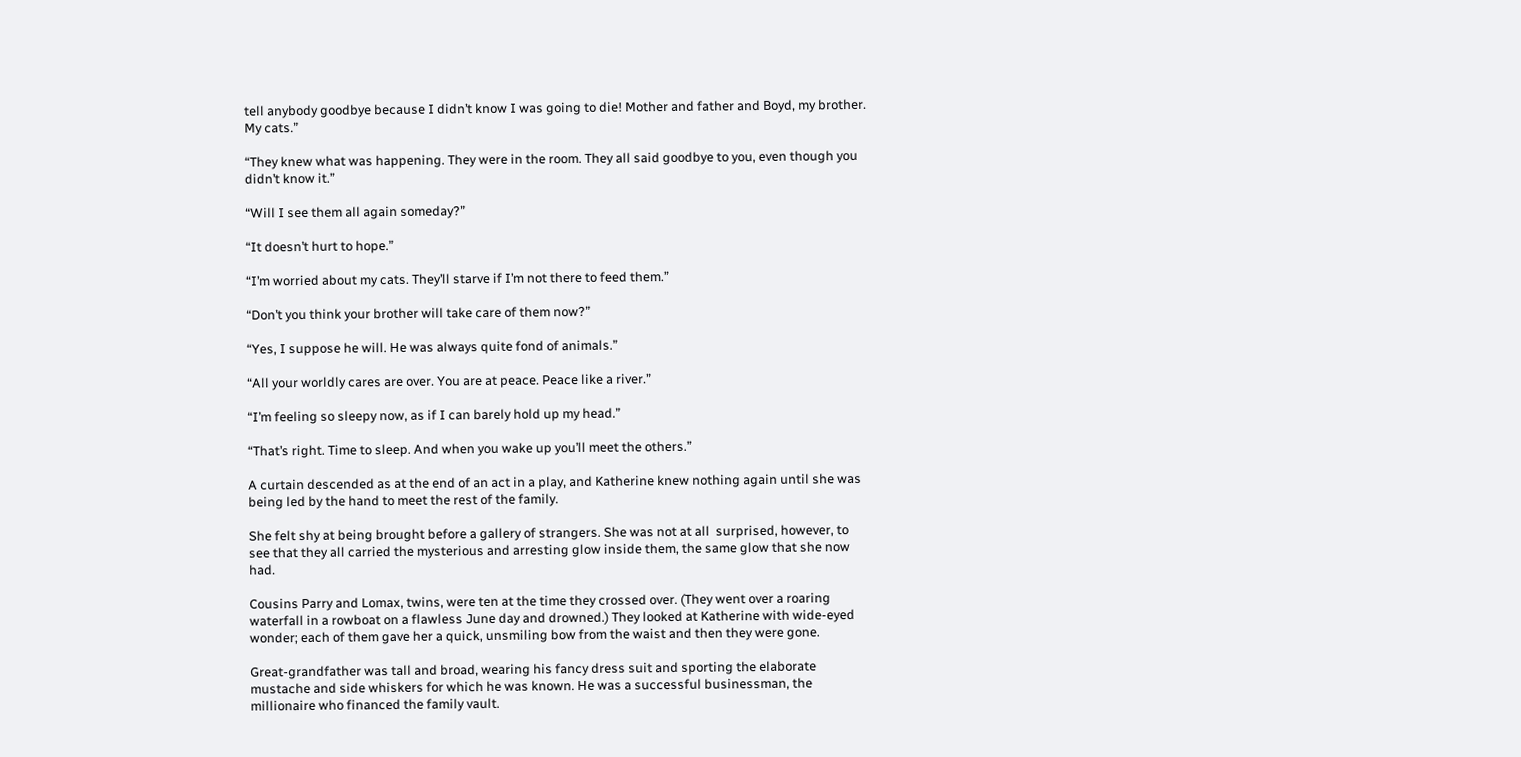tell anybody goodbye because I didn’t know I was going to die! Mother and father and Boyd, my brother. My cats.”

“They knew what was happening. They were in the room. They all said goodbye to you, even though you didn’t know it.”

“Will I see them all again someday?”

“It doesn’t hurt to hope.”

“I’m worried about my cats. They’ll starve if I’m not there to feed them.”

“Don’t you think your brother will take care of them now?”

“Yes, I suppose he will. He was always quite fond of animals.”

“All your worldly cares are over. You are at peace. Peace like a river.”

“I’m feeling so sleepy now, as if I can barely hold up my head.”

“That’s right. Time to sleep. And when you wake up you’ll meet the others.”

A curtain descended as at the end of an act in a play, and Katherine knew nothing again until she was being led by the hand to meet the rest of the family.

She felt shy at being brought before a gallery of strangers. She was not at all  surprised, however, to see that they all carried the mysterious and arresting glow inside them, the same glow that she now had.

Cousins Parry and Lomax, twins, were ten at the time they crossed over. (They went over a roaring waterfall in a rowboat on a flawless June day and drowned.) They looked at Katherine with wide-eyed wonder; each of them gave her a quick, unsmiling bow from the waist and then they were gone.

Great-grandfather was tall and broad, wearing his fancy dress suit and sporting the elaborate mustache and side whiskers for which he was known. He was a successful businessman, the millionaire who financed the family vault.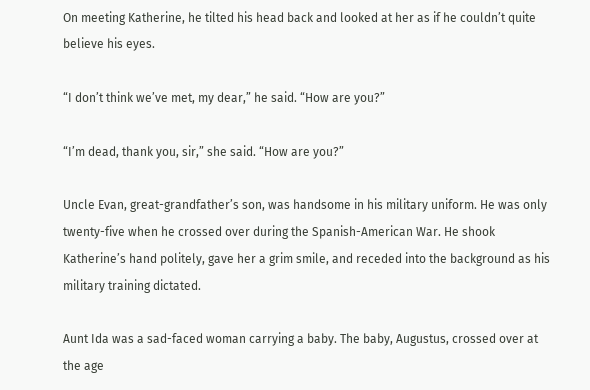On meeting Katherine, he tilted his head back and looked at her as if he couldn’t quite believe his eyes.

“I don’t think we’ve met, my dear,” he said. “How are you?”

“I’m dead, thank you, sir,” she said. “How are you?”

Uncle Evan, great-grandfather’s son, was handsome in his military uniform. He was only twenty-five when he crossed over during the Spanish-American War. He shook Katherine’s hand politely, gave her a grim smile, and receded into the background as his military training dictated.

Aunt Ida was a sad-faced woman carrying a baby. The baby, Augustus, crossed over at the age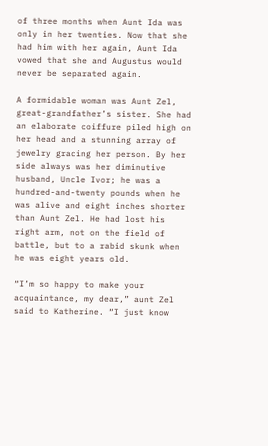of three months when Aunt Ida was only in her twenties. Now that she had him with her again, Aunt Ida vowed that she and Augustus would never be separated again.

A formidable woman was Aunt Zel, great-grandfather’s sister. She had an elaborate coiffure piled high on her head and a stunning array of jewelry gracing her person. By her side always was her diminutive husband, Uncle Ivor; he was a hundred-and-twenty pounds when he was alive and eight inches shorter than Aunt Zel. He had lost his right arm, not on the field of battle, but to a rabid skunk when he was eight years old.

“I’m so happy to make your acquaintance, my dear,” aunt Zel said to Katherine. “I just know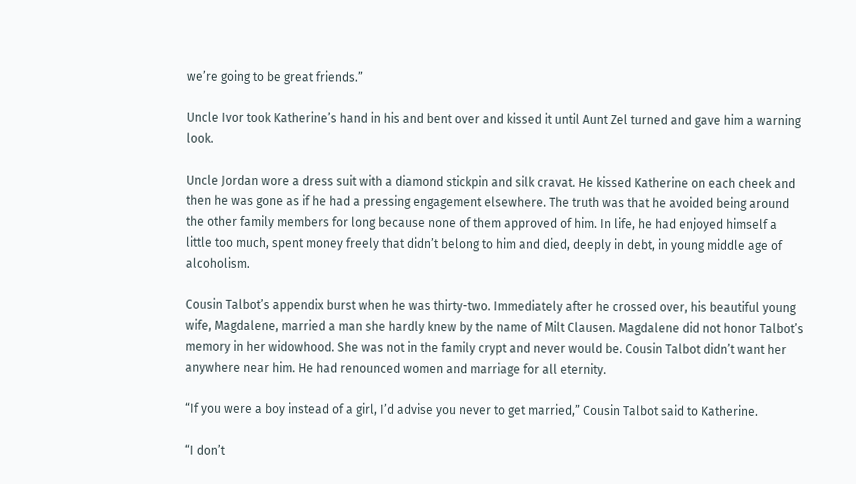we’re going to be great friends.”

Uncle Ivor took Katherine’s hand in his and bent over and kissed it until Aunt Zel turned and gave him a warning look.

Uncle Jordan wore a dress suit with a diamond stickpin and silk cravat. He kissed Katherine on each cheek and then he was gone as if he had a pressing engagement elsewhere. The truth was that he avoided being around the other family members for long because none of them approved of him. In life, he had enjoyed himself a little too much, spent money freely that didn’t belong to him and died, deeply in debt, in young middle age of alcoholism.

Cousin Talbot’s appendix burst when he was thirty-two. Immediately after he crossed over, his beautiful young wife, Magdalene, married a man she hardly knew by the name of Milt Clausen. Magdalene did not honor Talbot’s memory in her widowhood. She was not in the family crypt and never would be. Cousin Talbot didn’t want her anywhere near him. He had renounced women and marriage for all eternity.

“If you were a boy instead of a girl, I’d advise you never to get married,” Cousin Talbot said to Katherine.

“I don’t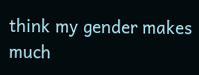think my gender makes much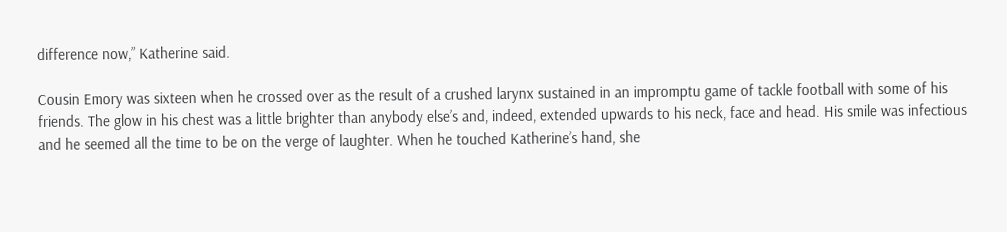difference now,” Katherine said.

Cousin Emory was sixteen when he crossed over as the result of a crushed larynx sustained in an impromptu game of tackle football with some of his friends. The glow in his chest was a little brighter than anybody else’s and, indeed, extended upwards to his neck, face and head. His smile was infectious and he seemed all the time to be on the verge of laughter. When he touched Katherine’s hand, she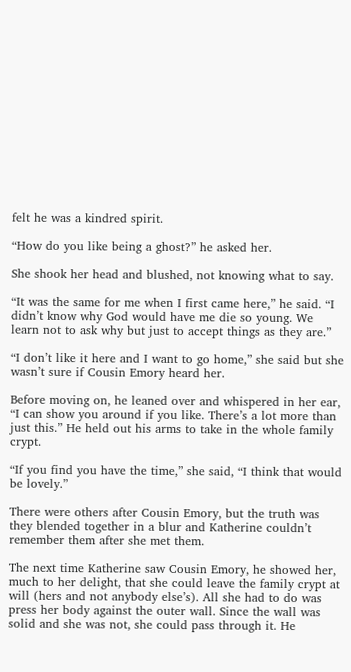felt he was a kindred spirit.

“How do you like being a ghost?” he asked her.

She shook her head and blushed, not knowing what to say.

“It was the same for me when I first came here,” he said. “I didn’t know why God would have me die so young. We learn not to ask why but just to accept things as they are.”

“I don’t like it here and I want to go home,” she said but she wasn’t sure if Cousin Emory heard her.

Before moving on, he leaned over and whispered in her ear, “I can show you around if you like. There’s a lot more than just this.” He held out his arms to take in the whole family crypt.

“If you find you have the time,” she said, “I think that would be lovely.”

There were others after Cousin Emory, but the truth was they blended together in a blur and Katherine couldn’t remember them after she met them.

The next time Katherine saw Cousin Emory, he showed her, much to her delight, that she could leave the family crypt at will (hers and not anybody else’s). All she had to do was press her body against the outer wall. Since the wall was solid and she was not, she could pass through it. He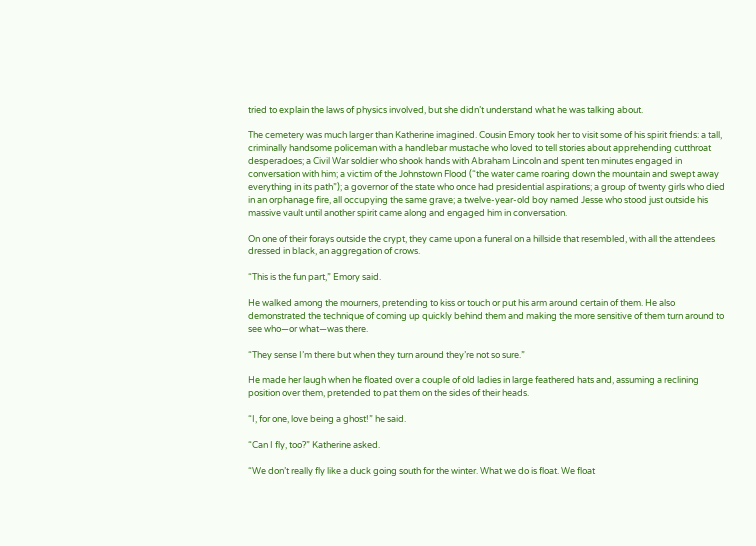tried to explain the laws of physics involved, but she didn’t understand what he was talking about.

The cemetery was much larger than Katherine imagined. Cousin Emory took her to visit some of his spirit friends: a tall, criminally handsome policeman with a handlebar mustache who loved to tell stories about apprehending cutthroat desperadoes; a Civil War soldier who shook hands with Abraham Lincoln and spent ten minutes engaged in conversation with him; a victim of the Johnstown Flood (“the water came roaring down the mountain and swept away everything in its path”); a governor of the state who once had presidential aspirations; a group of twenty girls who died in an orphanage fire, all occupying the same grave; a twelve-year-old boy named Jesse who stood just outside his massive vault until another spirit came along and engaged him in conversation.

On one of their forays outside the crypt, they came upon a funeral on a hillside that resembled, with all the attendees dressed in black, an aggregation of crows.

“This is the fun part,” Emory said.

He walked among the mourners, pretending to kiss or touch or put his arm around certain of them. He also demonstrated the technique of coming up quickly behind them and making the more sensitive of them turn around to see who—or what—was there.

“They sense I’m there but when they turn around they’re not so sure.”

He made her laugh when he floated over a couple of old ladies in large feathered hats and, assuming a reclining position over them, pretended to pat them on the sides of their heads.

“I, for one, love being a ghost!” he said.

“Can I fly, too?” Katherine asked.

“We don’t really fly like a duck going south for the winter. What we do is float. We float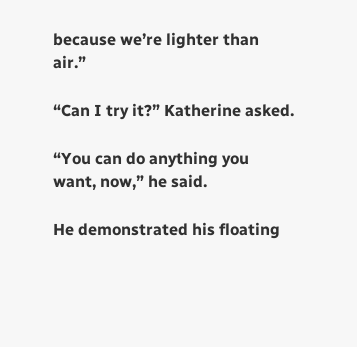because we’re lighter than air.”

“Can I try it?” Katherine asked.

“You can do anything you want, now,” he said.

He demonstrated his floating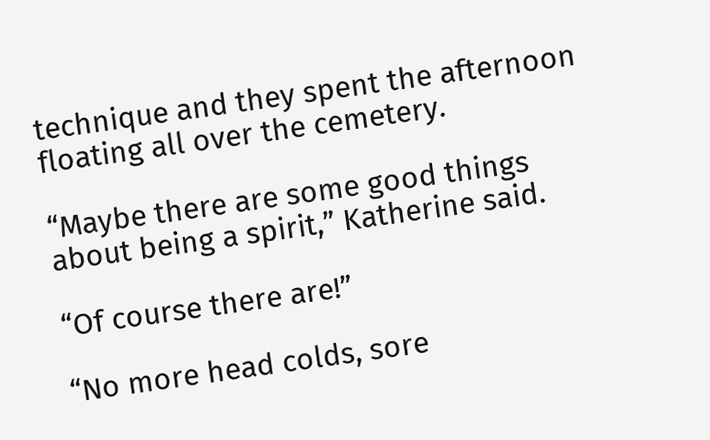technique and they spent the afternoon floating all over the cemetery.

“Maybe there are some good things about being a spirit,” Katherine said.

“Of course there are!”

“No more head colds, sore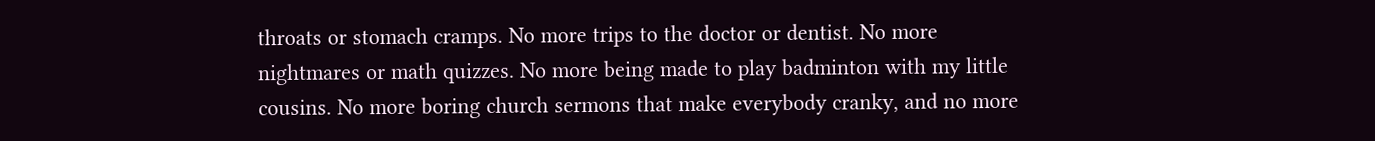throats or stomach cramps. No more trips to the doctor or dentist. No more nightmares or math quizzes. No more being made to play badminton with my little cousins. No more boring church sermons that make everybody cranky, and no more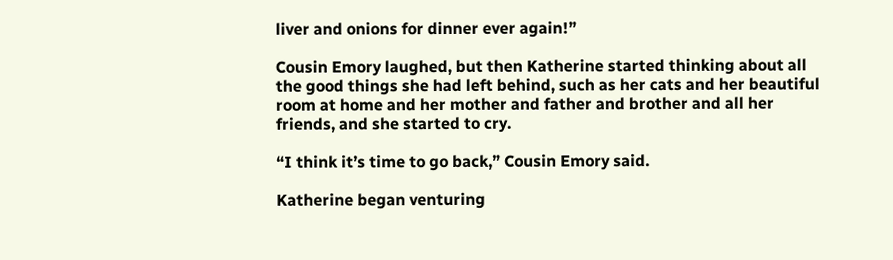liver and onions for dinner ever again!”

Cousin Emory laughed, but then Katherine started thinking about all the good things she had left behind, such as her cats and her beautiful room at home and her mother and father and brother and all her friends, and she started to cry.

“I think it’s time to go back,” Cousin Emory said.

Katherine began venturing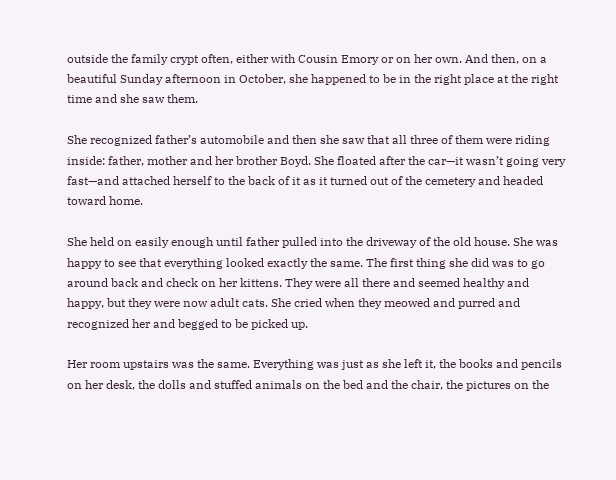outside the family crypt often, either with Cousin Emory or on her own. And then, on a beautiful Sunday afternoon in October, she happened to be in the right place at the right time and she saw them.

She recognized father’s automobile and then she saw that all three of them were riding inside: father, mother and her brother Boyd. She floated after the car—it wasn’t going very fast—and attached herself to the back of it as it turned out of the cemetery and headed toward home.

She held on easily enough until father pulled into the driveway of the old house. She was happy to see that everything looked exactly the same. The first thing she did was to go around back and check on her kittens. They were all there and seemed healthy and happy, but they were now adult cats. She cried when they meowed and purred and recognized her and begged to be picked up.

Her room upstairs was the same. Everything was just as she left it, the books and pencils on her desk, the dolls and stuffed animals on the bed and the chair, the pictures on the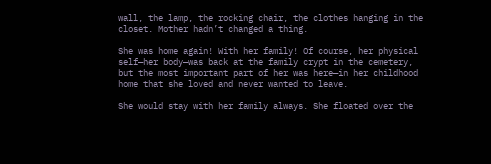wall, the lamp, the rocking chair, the clothes hanging in the closet. Mother hadn’t changed a thing.

She was home again! With her family! Of course, her physical self—her body—was back at the family crypt in the cemetery, but the most important part of her was here—in her childhood home that she loved and never wanted to leave.

She would stay with her family always. She floated over the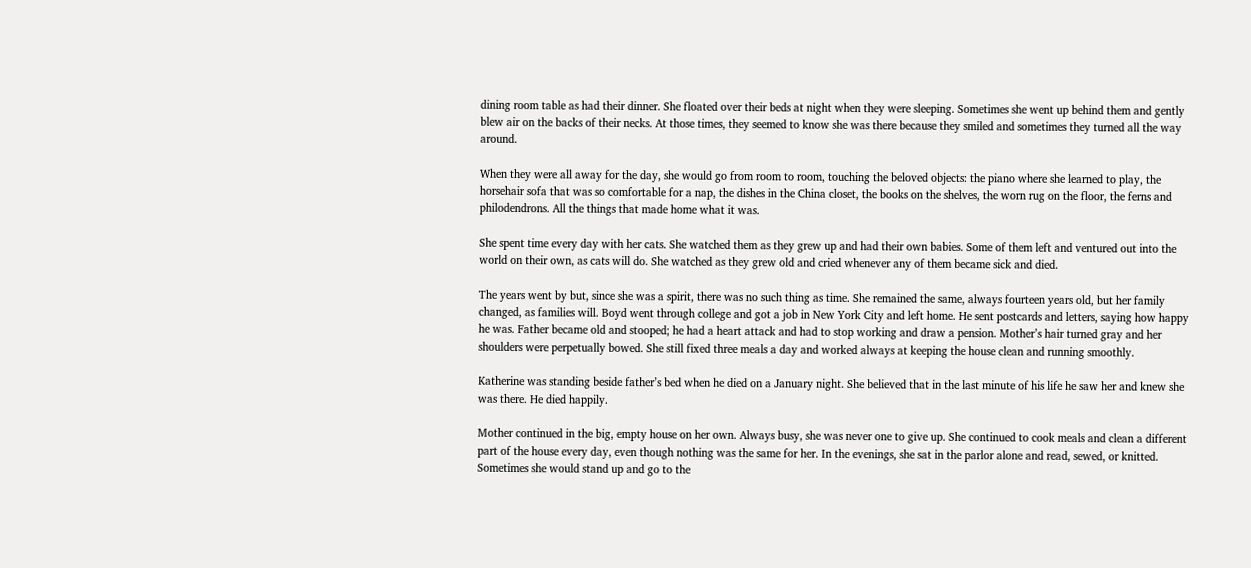dining room table as had their dinner. She floated over their beds at night when they were sleeping. Sometimes she went up behind them and gently blew air on the backs of their necks. At those times, they seemed to know she was there because they smiled and sometimes they turned all the way around.

When they were all away for the day, she would go from room to room, touching the beloved objects: the piano where she learned to play, the horsehair sofa that was so comfortable for a nap, the dishes in the China closet, the books on the shelves, the worn rug on the floor, the ferns and philodendrons. All the things that made home what it was.

She spent time every day with her cats. She watched them as they grew up and had their own babies. Some of them left and ventured out into the world on their own, as cats will do. She watched as they grew old and cried whenever any of them became sick and died.

The years went by but, since she was a spirit, there was no such thing as time. She remained the same, always fourteen years old, but her family changed, as families will. Boyd went through college and got a job in New York City and left home. He sent postcards and letters, saying how happy he was. Father became old and stooped; he had a heart attack and had to stop working and draw a pension. Mother’s hair turned gray and her shoulders were perpetually bowed. She still fixed three meals a day and worked always at keeping the house clean and running smoothly.

Katherine was standing beside father’s bed when he died on a January night. She believed that in the last minute of his life he saw her and knew she was there. He died happily.

Mother continued in the big, empty house on her own. Always busy, she was never one to give up. She continued to cook meals and clean a different part of the house every day, even though nothing was the same for her. In the evenings, she sat in the parlor alone and read, sewed, or knitted. Sometimes she would stand up and go to the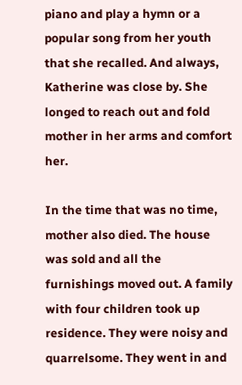piano and play a hymn or a popular song from her youth that she recalled. And always, Katherine was close by. She longed to reach out and fold mother in her arms and comfort her.

In the time that was no time, mother also died. The house was sold and all the furnishings moved out. A family with four children took up residence. They were noisy and quarrelsome. They went in and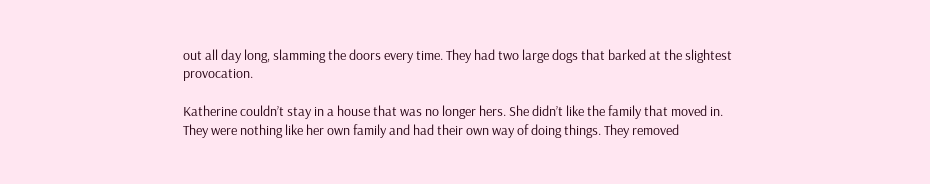out all day long, slamming the doors every time. They had two large dogs that barked at the slightest provocation.

Katherine couldn’t stay in a house that was no longer hers. She didn’t like the family that moved in. They were nothing like her own family and had their own way of doing things. They removed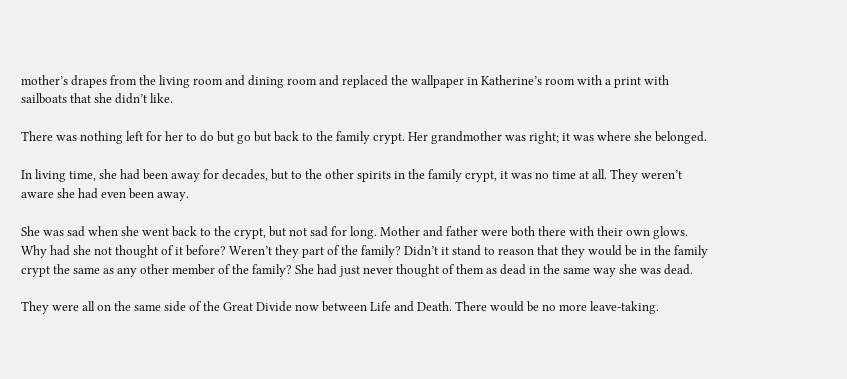mother’s drapes from the living room and dining room and replaced the wallpaper in Katherine’s room with a print with sailboats that she didn’t like.

There was nothing left for her to do but go but back to the family crypt. Her grandmother was right; it was where she belonged.

In living time, she had been away for decades, but to the other spirits in the family crypt, it was no time at all. They weren’t aware she had even been away.

She was sad when she went back to the crypt, but not sad for long. Mother and father were both there with their own glows. Why had she not thought of it before? Weren’t they part of the family? Didn’t it stand to reason that they would be in the family crypt the same as any other member of the family? She had just never thought of them as dead in the same way she was dead.

They were all on the same side of the Great Divide now between Life and Death. There would be no more leave-taking.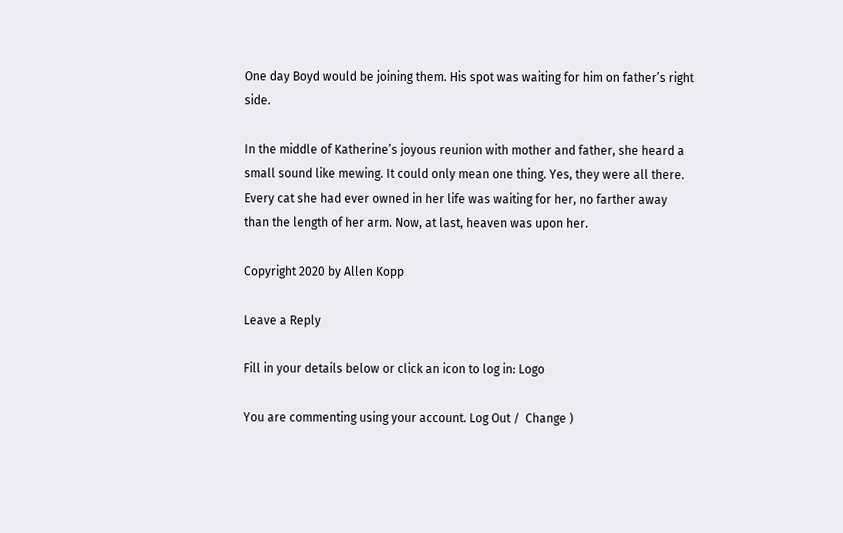One day Boyd would be joining them. His spot was waiting for him on father’s right side.

In the middle of Katherine’s joyous reunion with mother and father, she heard a small sound like mewing. It could only mean one thing. Yes, they were all there. Every cat she had ever owned in her life was waiting for her, no farther away than the length of her arm. Now, at last, heaven was upon her.

Copyright 2020 by Allen Kopp

Leave a Reply

Fill in your details below or click an icon to log in: Logo

You are commenting using your account. Log Out /  Change )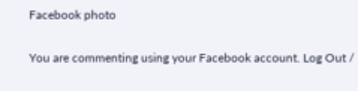Facebook photo

You are commenting using your Facebook account. Log Out /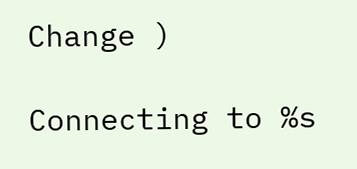Change )

Connecting to %s